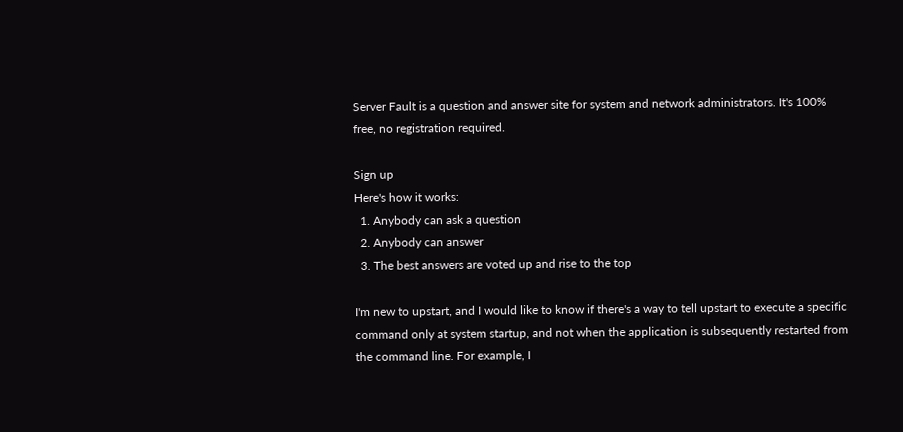Server Fault is a question and answer site for system and network administrators. It's 100% free, no registration required.

Sign up
Here's how it works:
  1. Anybody can ask a question
  2. Anybody can answer
  3. The best answers are voted up and rise to the top

I'm new to upstart, and I would like to know if there's a way to tell upstart to execute a specific command only at system startup, and not when the application is subsequently restarted from the command line. For example, I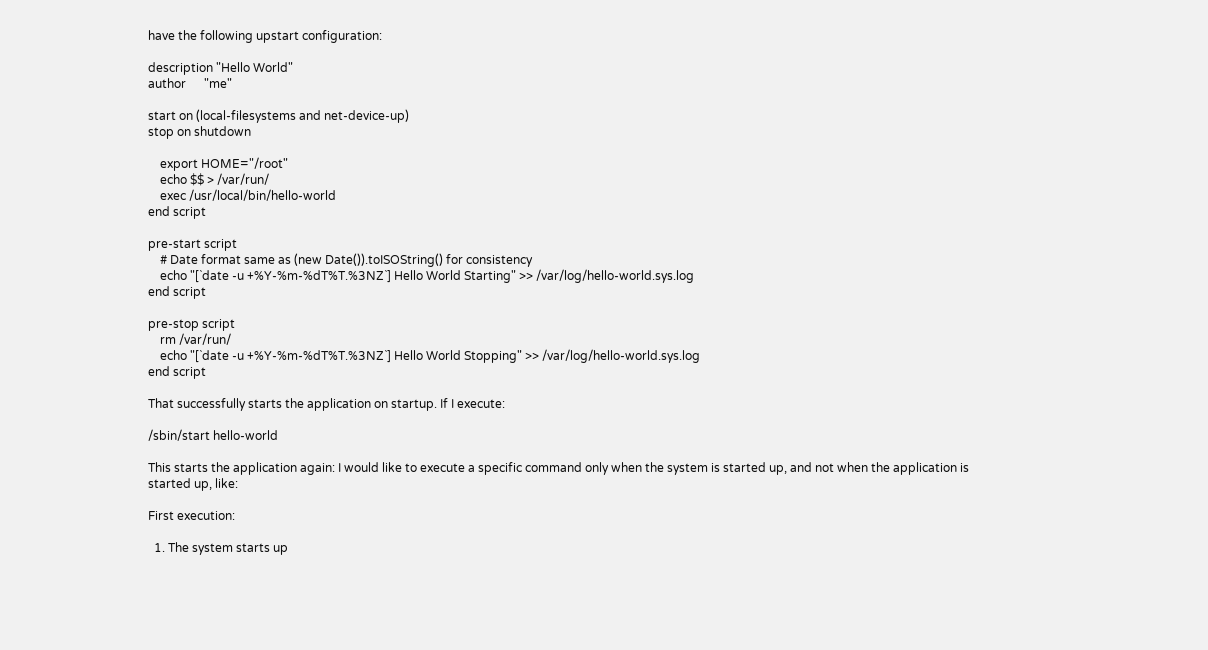have the following upstart configuration:

description "Hello World"
author      "me"

start on (local-filesystems and net-device-up)
stop on shutdown

    export HOME="/root"
    echo $$ > /var/run/
    exec /usr/local/bin/hello-world
end script

pre-start script
    # Date format same as (new Date()).toISOString() for consistency
    echo "[`date -u +%Y-%m-%dT%T.%3NZ`] Hello World Starting" >> /var/log/hello-world.sys.log
end script

pre-stop script
    rm /var/run/
    echo "[`date -u +%Y-%m-%dT%T.%3NZ`] Hello World Stopping" >> /var/log/hello-world.sys.log
end script

That successfully starts the application on startup. If I execute:

/sbin/start hello-world

This starts the application again: I would like to execute a specific command only when the system is started up, and not when the application is started up, like:

First execution:

  1. The system starts up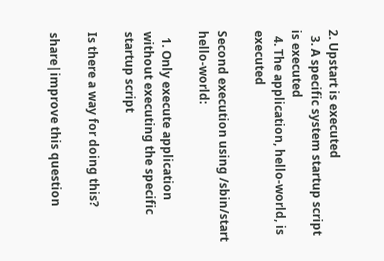2. Upstart is executed
  3. A specific system startup script is executed
  4. The application, hello-world, is executed

Second execution using /sbin/start hello-world:

  1. Only execute application without executing the specific startup script

Is there a way for doing this?

share|improve this question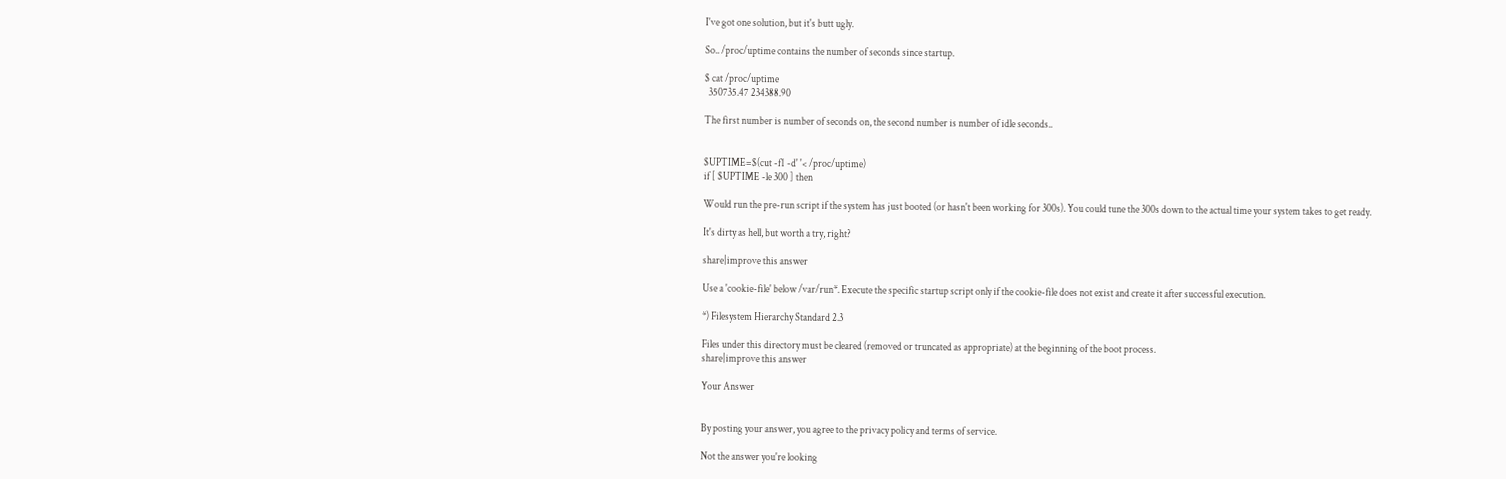I've got one solution, but it's butt ugly.

So.. /proc/uptime contains the number of seconds since startup.

$ cat /proc/uptime
  350735.47 234388.90

The first number is number of seconds on, the second number is number of idle seconds..


$UPTIME=$(cut -f1 -d' '< /proc/uptime)
if [ $UPTIME -le 300 ] then

Would run the pre-run script if the system has just booted (or hasn't been working for 300s). You could tune the 300s down to the actual time your system takes to get ready.

It's dirty as hell, but worth a try, right?

share|improve this answer

Use a 'cookie-file' below /var/run*. Execute the specific startup script only if the cookie-file does not exist and create it after successful execution.

*) Filesystem Hierarchy Standard 2.3

Files under this directory must be cleared (removed or truncated as appropriate) at the beginning of the boot process.
share|improve this answer

Your Answer


By posting your answer, you agree to the privacy policy and terms of service.

Not the answer you're looking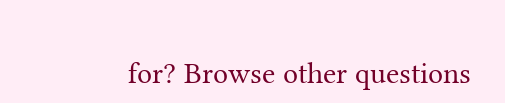for? Browse other questions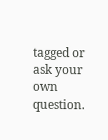tagged or ask your own question.